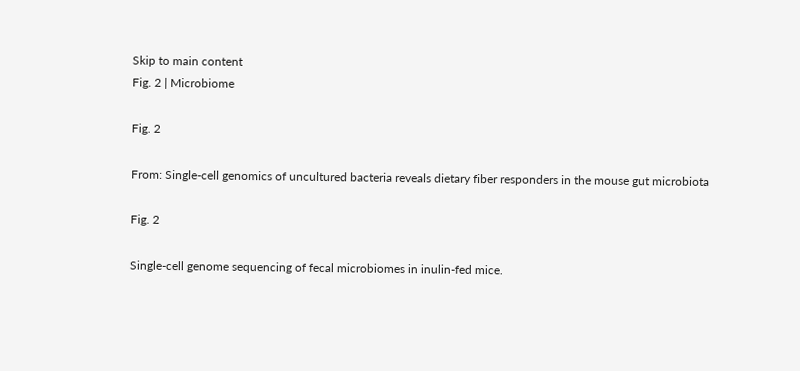Skip to main content
Fig. 2 | Microbiome

Fig. 2

From: Single-cell genomics of uncultured bacteria reveals dietary fiber responders in the mouse gut microbiota

Fig. 2

Single-cell genome sequencing of fecal microbiomes in inulin-fed mice.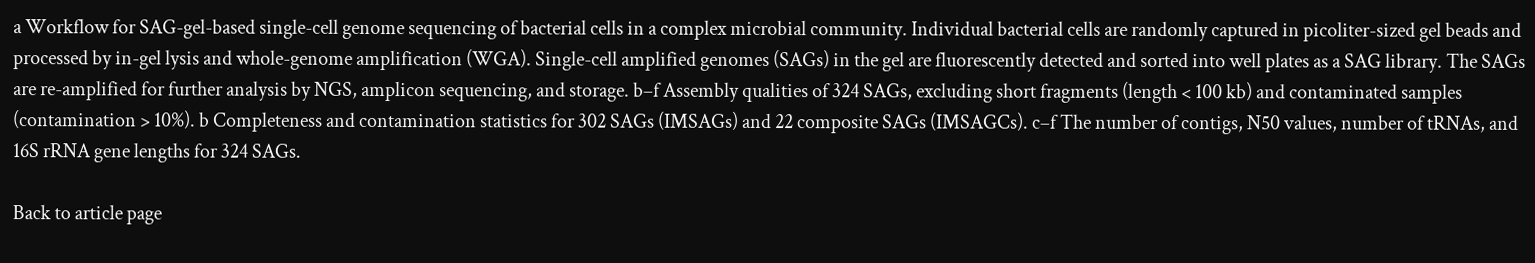a Workflow for SAG-gel-based single-cell genome sequencing of bacterial cells in a complex microbial community. Individual bacterial cells are randomly captured in picoliter-sized gel beads and processed by in-gel lysis and whole-genome amplification (WGA). Single-cell amplified genomes (SAGs) in the gel are fluorescently detected and sorted into well plates as a SAG library. The SAGs are re-amplified for further analysis by NGS, amplicon sequencing, and storage. b–f Assembly qualities of 324 SAGs, excluding short fragments (length < 100 kb) and contaminated samples (contamination > 10%). b Completeness and contamination statistics for 302 SAGs (IMSAGs) and 22 composite SAGs (IMSAGCs). c–f The number of contigs, N50 values, number of tRNAs, and 16S rRNA gene lengths for 324 SAGs.

Back to article page